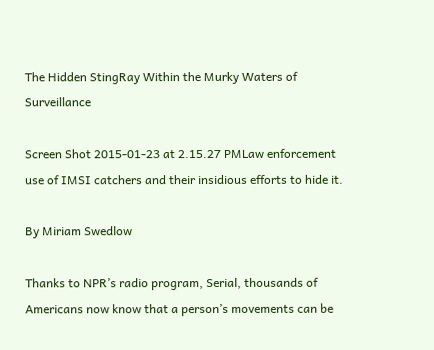The Hidden StingRay Within the Murky Waters of Surveillance

Screen Shot 2015-01-23 at 2.15.27 PMLaw enforcement use of IMSI catchers and their insidious efforts to hide it.

By Miriam Swedlow

Thanks to NPR’s radio program, Serial, thousands of Americans now know that a person’s movements can be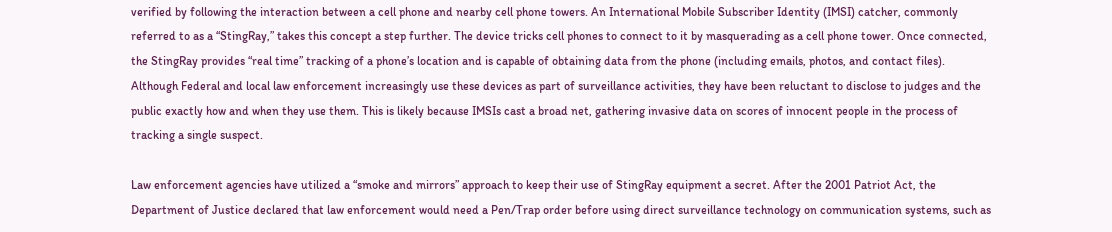verified by following the interaction between a cell phone and nearby cell phone towers. An International Mobile Subscriber Identity (IMSI) catcher, commonly referred to as a “StingRay,” takes this concept a step further. The device tricks cell phones to connect to it by masquerading as a cell phone tower. Once connected, the StingRay provides “real time” tracking of a phone’s location and is capable of obtaining data from the phone (including emails, photos, and contact files). Although Federal and local law enforcement increasingly use these devices as part of surveillance activities, they have been reluctant to disclose to judges and the public exactly how and when they use them. This is likely because IMSIs cast a broad net, gathering invasive data on scores of innocent people in the process of tracking a single suspect.

Law enforcement agencies have utilized a “smoke and mirrors” approach to keep their use of StingRay equipment a secret. After the 2001 Patriot Act, the Department of Justice declared that law enforcement would need a Pen/Trap order before using direct surveillance technology on communication systems, such as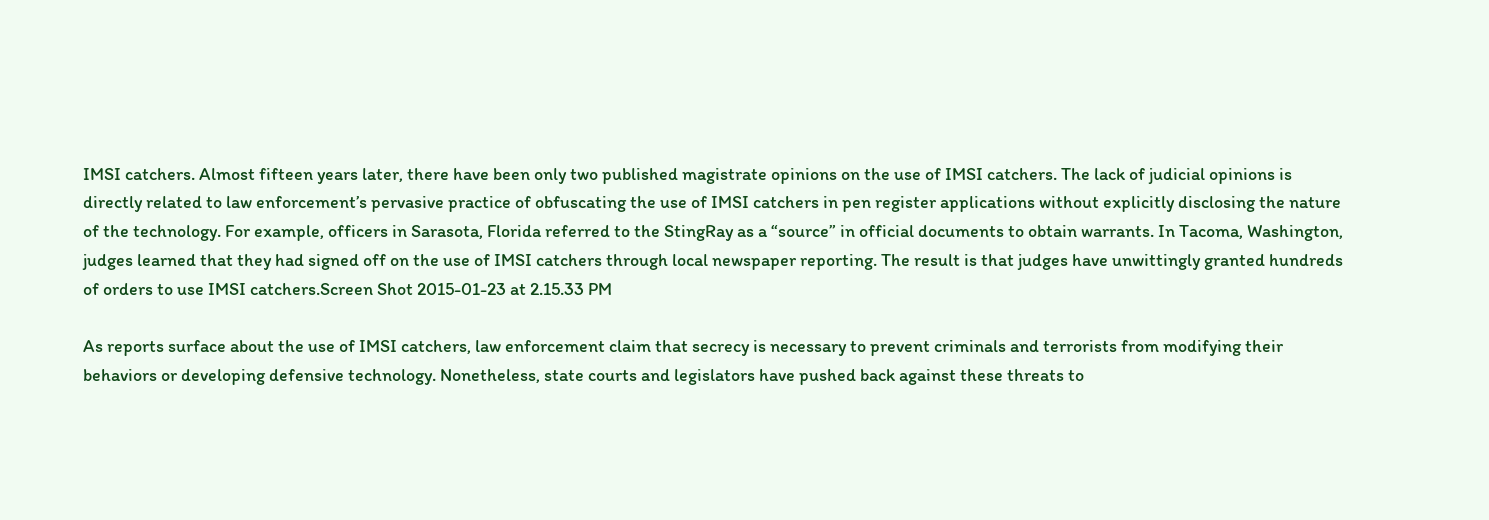IMSI catchers. Almost fifteen years later, there have been only two published magistrate opinions on the use of IMSI catchers. The lack of judicial opinions is directly related to law enforcement’s pervasive practice of obfuscating the use of IMSI catchers in pen register applications without explicitly disclosing the nature of the technology. For example, officers in Sarasota, Florida referred to the StingRay as a “source” in official documents to obtain warrants. In Tacoma, Washington, judges learned that they had signed off on the use of IMSI catchers through local newspaper reporting. The result is that judges have unwittingly granted hundreds of orders to use IMSI catchers.Screen Shot 2015-01-23 at 2.15.33 PM

As reports surface about the use of IMSI catchers, law enforcement claim that secrecy is necessary to prevent criminals and terrorists from modifying their behaviors or developing defensive technology. Nonetheless, state courts and legislators have pushed back against these threats to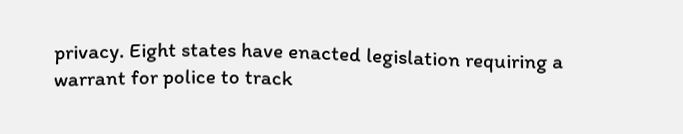privacy. Eight states have enacted legislation requiring a warrant for police to track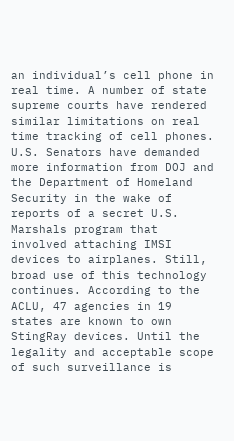an individual’s cell phone in real time. A number of state supreme courts have rendered similar limitations on real time tracking of cell phones. U.S. Senators have demanded more information from DOJ and the Department of Homeland Security in the wake of reports of a secret U.S. Marshals program that involved attaching IMSI devices to airplanes. Still, broad use of this technology continues. According to the ACLU, 47 agencies in 19 states are known to own StingRay devices. Until the legality and acceptable scope of such surveillance is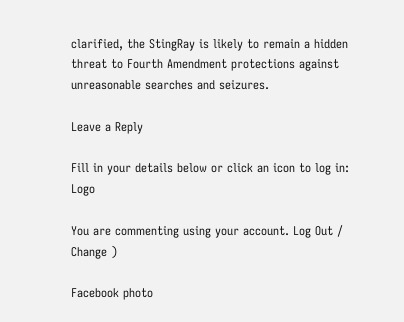clarified, the StingRay is likely to remain a hidden threat to Fourth Amendment protections against unreasonable searches and seizures.

Leave a Reply

Fill in your details below or click an icon to log in: Logo

You are commenting using your account. Log Out /  Change )

Facebook photo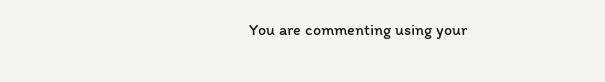You are commenting using your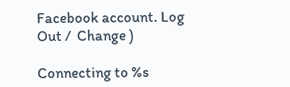Facebook account. Log Out /  Change )

Connecting to %s